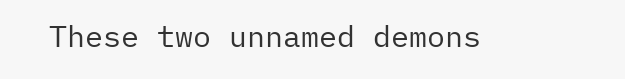These two unnamed demons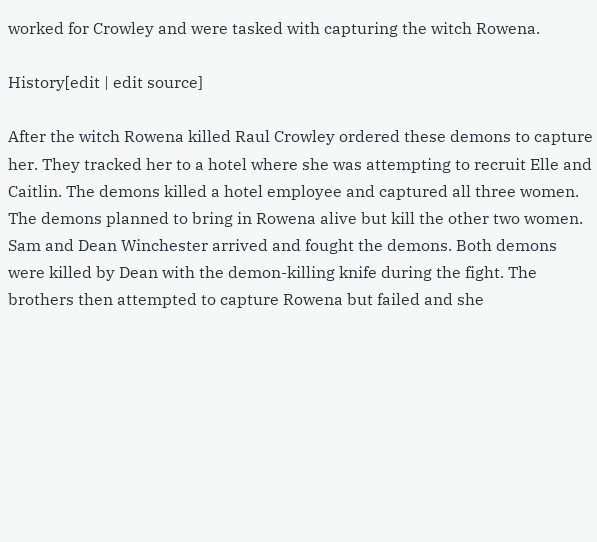worked for Crowley and were tasked with capturing the witch Rowena.

History[edit | edit source]

After the witch Rowena killed Raul Crowley ordered these demons to capture her. They tracked her to a hotel where she was attempting to recruit Elle and Caitlin. The demons killed a hotel employee and captured all three women. The demons planned to bring in Rowena alive but kill the other two women. Sam and Dean Winchester arrived and fought the demons. Both demons were killed by Dean with the demon-killing knife during the fight. The brothers then attempted to capture Rowena but failed and she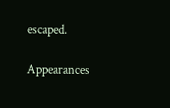escaped.

Appearances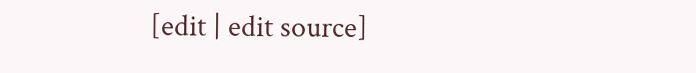[edit | edit source]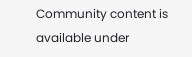Community content is available under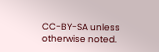CC-BY-SA unless otherwise noted.